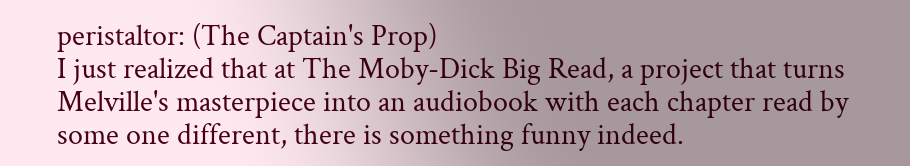peristaltor: (The Captain's Prop)
I just realized that at The Moby-Dick Big Read, a project that turns Melville's masterpiece into an audiobook with each chapter read by some one different, there is something funny indeed.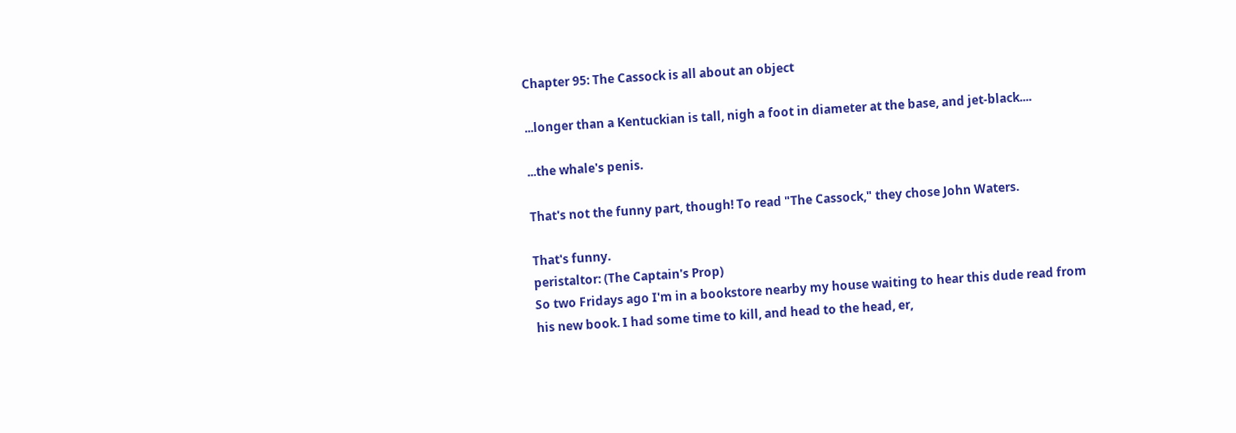Chapter 95: The Cassock is all about an object

...longer than a Kentuckian is tall, nigh a foot in diameter at the base, and jet-black....

...the whale's penis.

That's not the funny part, though! To read "The Cassock," they chose John Waters.

That's funny.
peristaltor: (The Captain's Prop)
So two Fridays ago I'm in a bookstore nearby my house waiting to hear this dude read from his new book. I had some time to kill, and head to the head, er,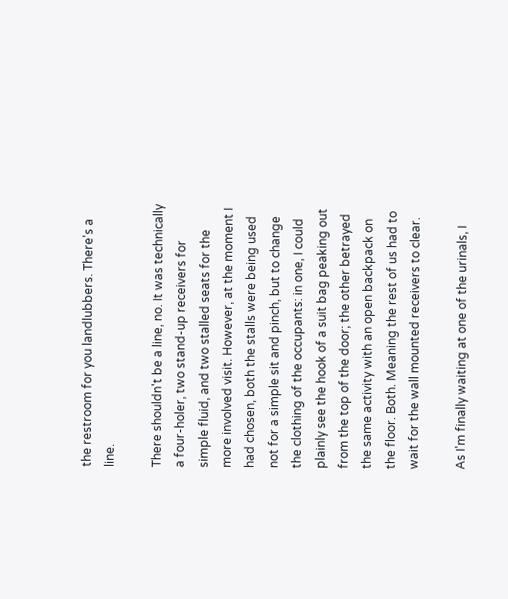the restroom for you landlubbers. There's a line.

There shouldn't be a line, no. It was technically a four-holer, two stand-up receivers for simple fluid, and two stalled seats for the more involved visit. However, at the moment I had chosen, both the stalls were being used not for a simple sit and pinch, but to change the clothing of the occupants: in one, I could plainly see the hook of a suit bag peaking out from the top of the door; the other betrayed the same activity with an open backpack on the floor. Both. Meaning the rest of us had to wait for the wall mounted receivers to clear.

As I'm finally waiting at one of the urinals, I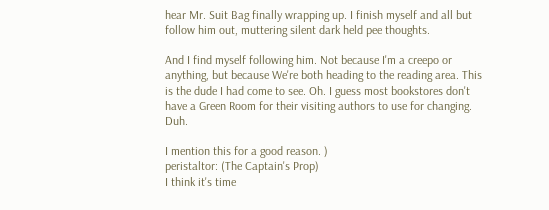hear Mr. Suit Bag finally wrapping up. I finish myself and all but follow him out, muttering silent dark held pee thoughts.

And I find myself following him. Not because I'm a creepo or anything, but because We're both heading to the reading area. This is the dude I had come to see. Oh. I guess most bookstores don't have a Green Room for their visiting authors to use for changing. Duh.

I mention this for a good reason. )
peristaltor: (The Captain's Prop)
I think it's time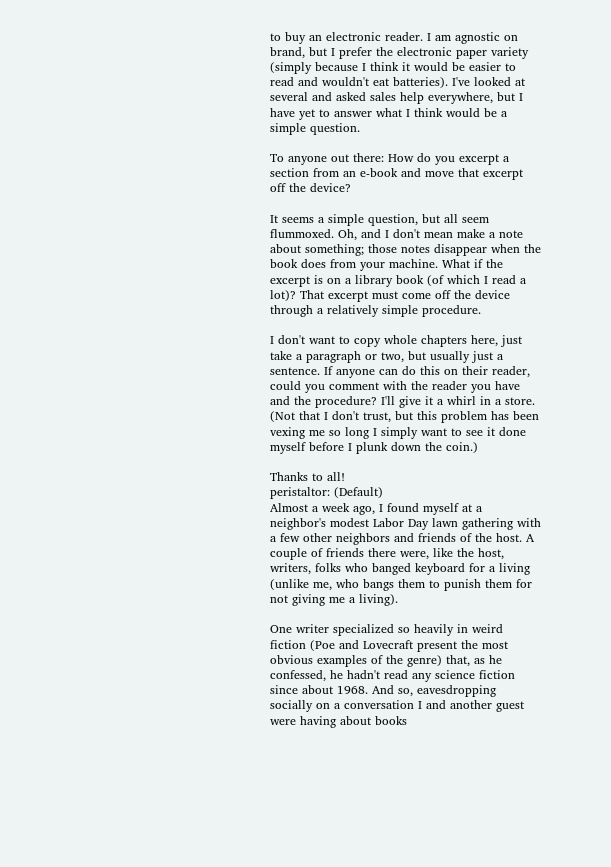to buy an electronic reader. I am agnostic on brand, but I prefer the electronic paper variety (simply because I think it would be easier to read and wouldn't eat batteries). I've looked at several and asked sales help everywhere, but I have yet to answer what I think would be a simple question.

To anyone out there: How do you excerpt a section from an e-book and move that excerpt off the device?

It seems a simple question, but all seem flummoxed. Oh, and I don't mean make a note about something; those notes disappear when the book does from your machine. What if the excerpt is on a library book (of which I read a lot)? That excerpt must come off the device through a relatively simple procedure.

I don't want to copy whole chapters here, just take a paragraph or two, but usually just a sentence. If anyone can do this on their reader, could you comment with the reader you have and the procedure? I'll give it a whirl in a store. (Not that I don't trust, but this problem has been vexing me so long I simply want to see it done myself before I plunk down the coin.)

Thanks to all!
peristaltor: (Default)
Almost a week ago, I found myself at a neighbor's modest Labor Day lawn gathering with a few other neighbors and friends of the host. A couple of friends there were, like the host, writers, folks who banged keyboard for a living (unlike me, who bangs them to punish them for not giving me a living).

One writer specialized so heavily in weird fiction (Poe and Lovecraft present the most obvious examples of the genre) that, as he confessed, he hadn't read any science fiction since about 1968. And so, eavesdropping socially on a conversation I and another guest were having about books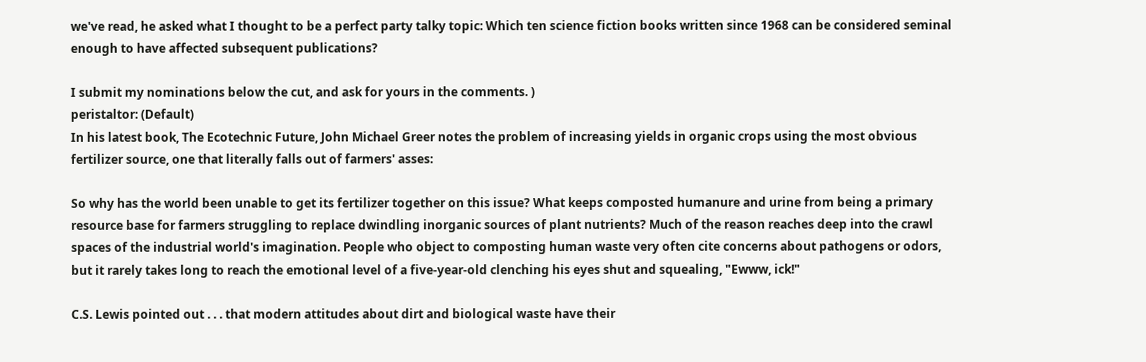we've read, he asked what I thought to be a perfect party talky topic: Which ten science fiction books written since 1968 can be considered seminal enough to have affected subsequent publications?

I submit my nominations below the cut, and ask for yours in the comments. )
peristaltor: (Default)
In his latest book, The Ecotechnic Future, John Michael Greer notes the problem of increasing yields in organic crops using the most obvious fertilizer source, one that literally falls out of farmers' asses:

So why has the world been unable to get its fertilizer together on this issue? What keeps composted humanure and urine from being a primary resource base for farmers struggling to replace dwindling inorganic sources of plant nutrients? Much of the reason reaches deep into the crawl spaces of the industrial world's imagination. People who object to composting human waste very often cite concerns about pathogens or odors, but it rarely takes long to reach the emotional level of a five-year-old clenching his eyes shut and squealing, "Ewww, ick!"

C.S. Lewis pointed out . . . that modern attitudes about dirt and biological waste have their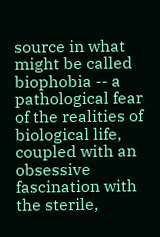source in what might be called biophobia -- a pathological fear of the realities of biological life, coupled with an obsessive fascination with the sterile,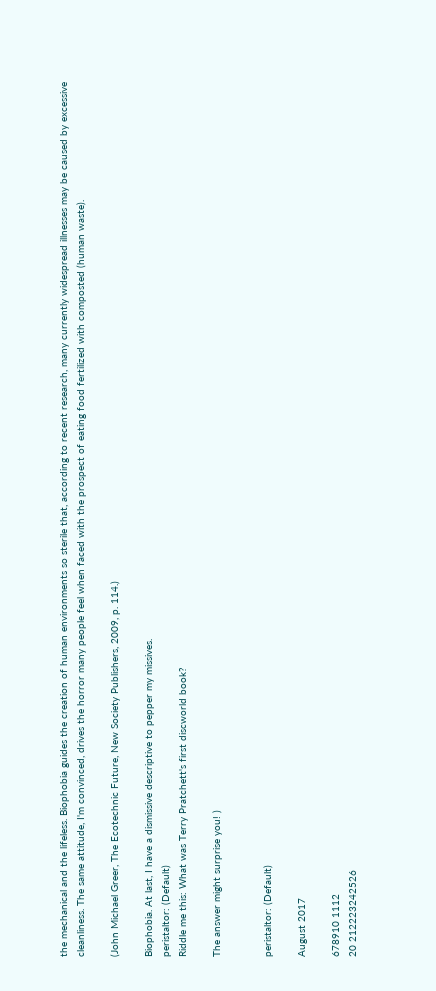the mechanical and the lifeless. Biophobia guides the creation of human environments so sterile that, according to recent research, many currently widespread illnesses may be caused by excessive cleanliness. The same attitude, I'm convinced, drives the horror many people feel when faced with the prospect of eating food fertilized with composted (human waste).

(John Michael Greer, The Ecotechnic Future, New Society Publishers, 2009, p. 114.)

Biophobia. At last, I have a dismissive descriptive to pepper my missives.
peristaltor: (Default)
Riddle me this: What was Terry Pratchett's first discworld book?

The answer might surprise you! )


peristaltor: (Default)

August 2017

678910 1112
20 212223242526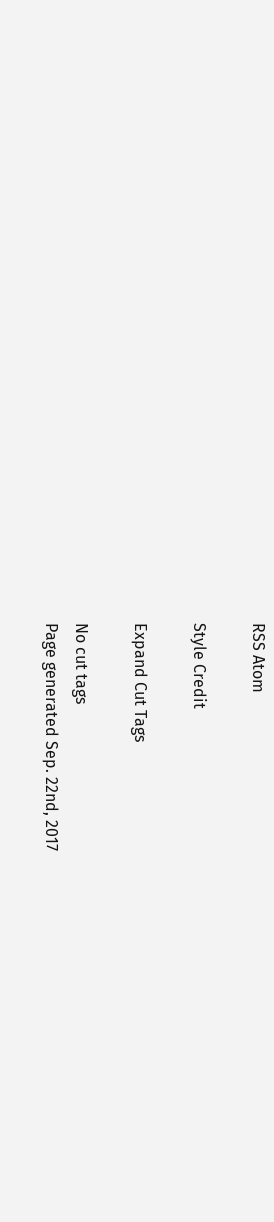RSS Atom

Style Credit

Expand Cut Tags

No cut tags
Page generated Sep. 22nd, 2017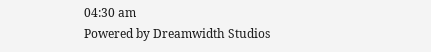04:30 am
Powered by Dreamwidth Studios